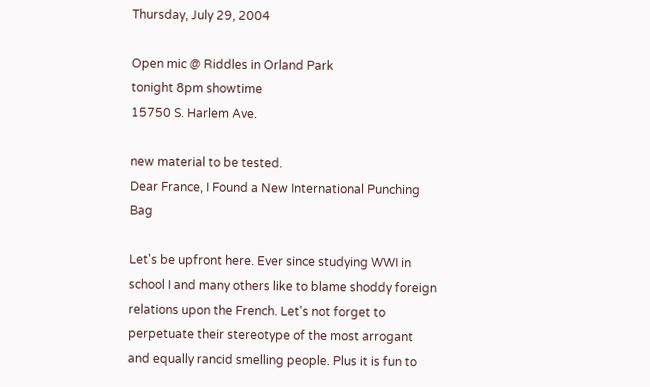Thursday, July 29, 2004

Open mic @ Riddles in Orland Park
tonight 8pm showtime
15750 S. Harlem Ave.

new material to be tested.
Dear France, I Found a New International Punching Bag

Let's be upfront here. Ever since studying WWI in school I and many others like to blame shoddy foreign relations upon the French. Let's not forget to perpetuate their stereotype of the most arrogant and equally rancid smelling people. Plus it is fun to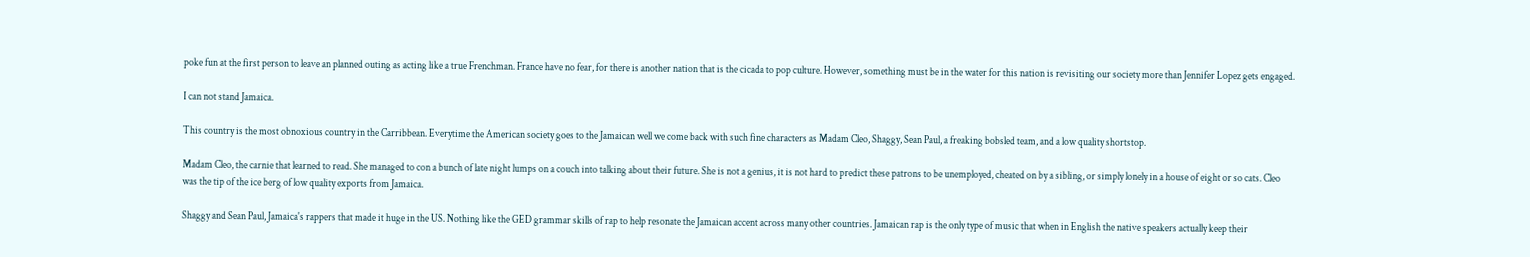poke fun at the first person to leave an planned outing as acting like a true Frenchman. France have no fear, for there is another nation that is the cicada to pop culture. However, something must be in the water for this nation is revisiting our society more than Jennifer Lopez gets engaged.

I can not stand Jamaica.

This country is the most obnoxious country in the Carribbean. Everytime the American society goes to the Jamaican well we come back with such fine characters as Madam Cleo, Shaggy, Sean Paul, a freaking bobsled team, and a low quality shortstop.

Madam Cleo, the carnie that learned to read. She managed to con a bunch of late night lumps on a couch into talking about their future. She is not a genius, it is not hard to predict these patrons to be unemployed, cheated on by a sibling, or simply lonely in a house of eight or so cats. Cleo was the tip of the ice berg of low quality exports from Jamaica.

Shaggy and Sean Paul, Jamaica's rappers that made it huge in the US. Nothing like the GED grammar skills of rap to help resonate the Jamaican accent across many other countries. Jamaican rap is the only type of music that when in English the native speakers actually keep their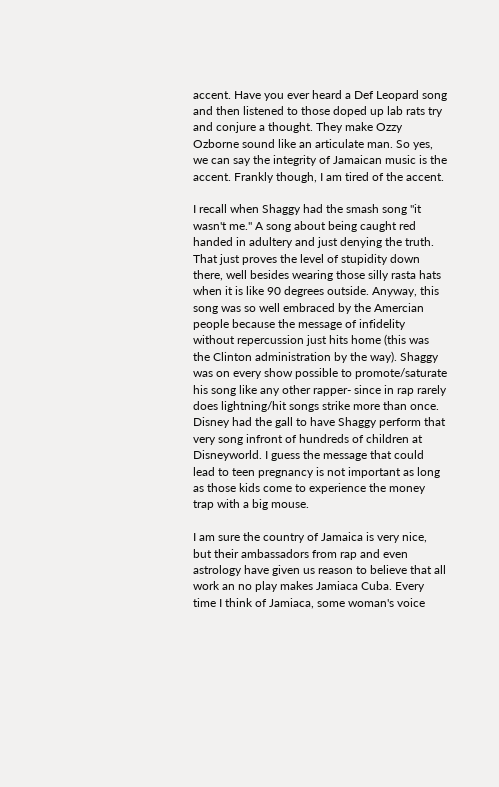accent. Have you ever heard a Def Leopard song and then listened to those doped up lab rats try and conjure a thought. They make Ozzy Ozborne sound like an articulate man. So yes, we can say the integrity of Jamaican music is the accent. Frankly though, I am tired of the accent.

I recall when Shaggy had the smash song "it wasn't me." A song about being caught red handed in adultery and just denying the truth. That just proves the level of stupidity down there, well besides wearing those silly rasta hats when it is like 90 degrees outside. Anyway, this song was so well embraced by the Amercian people because the message of infidelity without repercussion just hits home (this was the Clinton administration by the way). Shaggy was on every show possible to promote/saturate his song like any other rapper- since in rap rarely does lightning/hit songs strike more than once. Disney had the gall to have Shaggy perform that very song infront of hundreds of children at Disneyworld. I guess the message that could lead to teen pregnancy is not important as long as those kids come to experience the money trap with a big mouse.

I am sure the country of Jamaica is very nice, but their ambassadors from rap and even astrology have given us reason to believe that all work an no play makes Jamiaca Cuba. Every time I think of Jamiaca, some woman's voice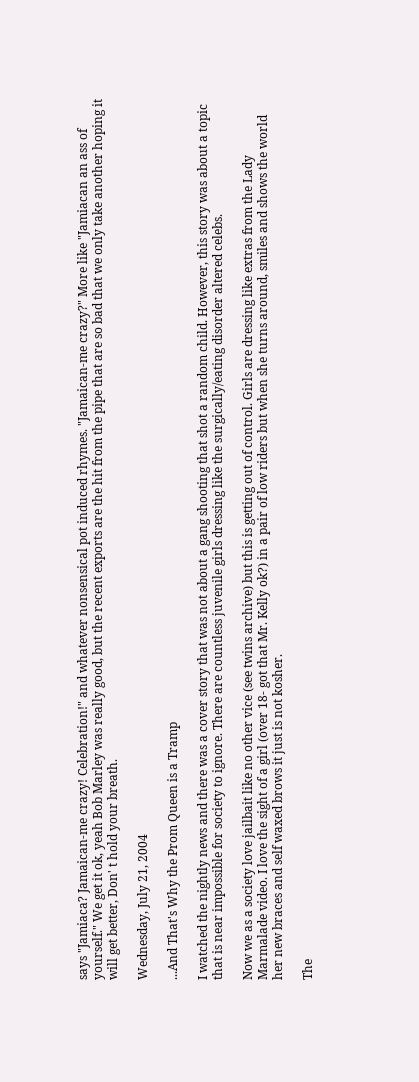says "Jamiaca? Jamaican-me crazy! Celebration!" and whatever nonsensical pot induced rhymes. "Jamaican-me crazy?" More like "Jamiacan an ass of yourself." We get it ok, yeah Bob Marley was really good, but the recent exports are the hit from the pipe that are so bad that we only take another hoping it will get better, Don' t hold your breath.

Wednesday, July 21, 2004

...And That's Why the Prom Queen is a Tramp

I watched the nightly news and there was a cover story that was not about a gang shooting that shot a random child. However, this story was about a topic that is near impossible for society to ignore. There are countless juvenile girls dressing like the surgically/eating disorder altered celebs.

Now we as a society love jailbait like no other vice (see twins archive) but this is getting out of control. Girls are dressing like extras from the Lady Marmalade video. I love the sight of a girl (over 18- got that Mr. Kelly ok?) in a pair of low riders but when she turns around, smiles and shows the world her new braces and self waxed brows it just is not kosher.

The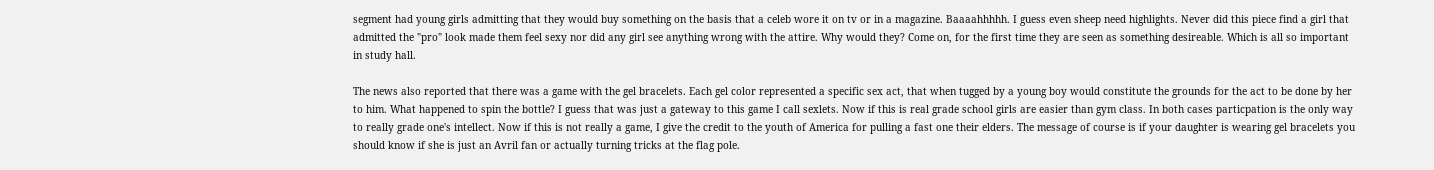segment had young girls admitting that they would buy something on the basis that a celeb wore it on tv or in a magazine. Baaaahhhhh. I guess even sheep need highlights. Never did this piece find a girl that admitted the "pro" look made them feel sexy nor did any girl see anything wrong with the attire. Why would they? Come on, for the first time they are seen as something desireable. Which is all so important in study hall.

The news also reported that there was a game with the gel bracelets. Each gel color represented a specific sex act, that when tugged by a young boy would constitute the grounds for the act to be done by her to him. What happened to spin the bottle? I guess that was just a gateway to this game I call sexlets. Now if this is real grade school girls are easier than gym class. In both cases particpation is the only way to really grade one's intellect. Now if this is not really a game, I give the credit to the youth of America for pulling a fast one their elders. The message of course is if your daughter is wearing gel bracelets you should know if she is just an Avril fan or actually turning tricks at the flag pole.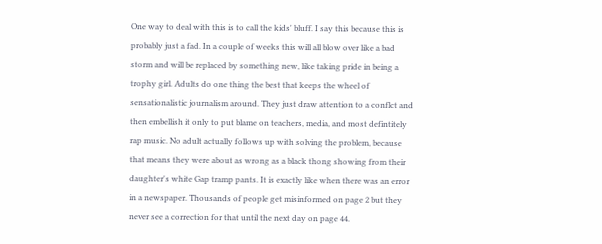One way to deal with this is to call the kids' bluff. I say this because this is probably just a fad. In a couple of weeks this will all blow over like a bad storm and will be replaced by something new, like taking pride in being a trophy girl. Adults do one thing the best that keeps the wheel of sensationalistic journalism around. They just draw attention to a conflct and then embellish it only to put blame on teachers, media, and most defintitely rap music. No adult actually follows up with solving the problem, because that means they were about as wrong as a black thong showing from their daughter's white Gap tramp pants. It is exactly like when there was an error in a newspaper. Thousands of people get misinformed on page 2 but they never see a correction for that until the next day on page 44.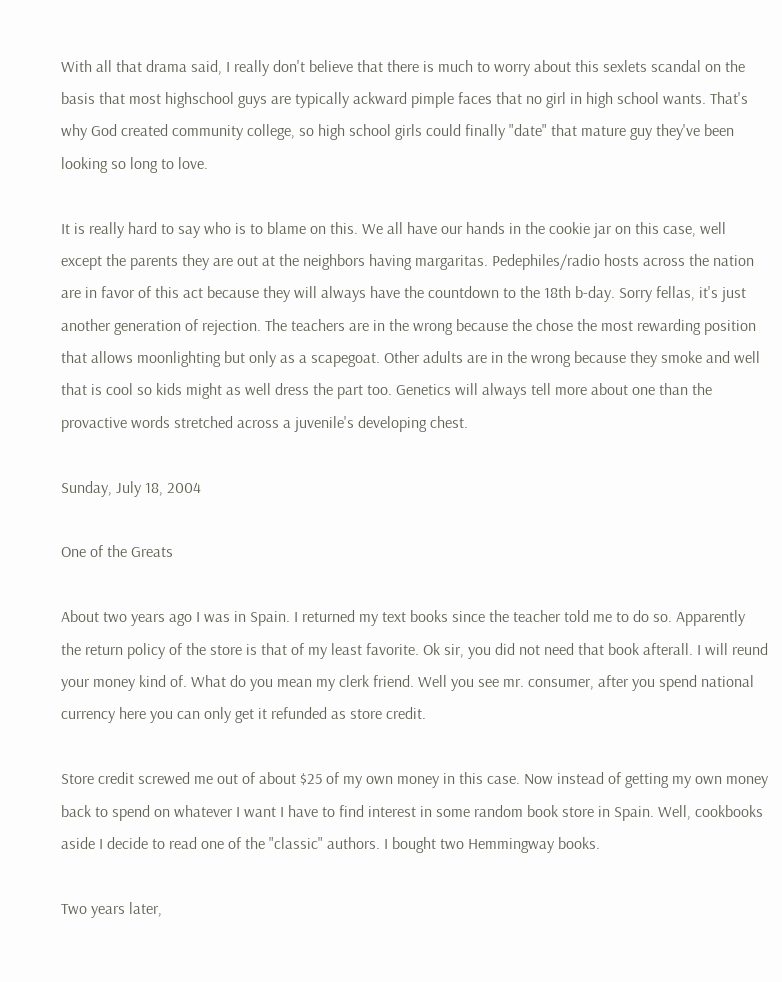With all that drama said, I really don't believe that there is much to worry about this sexlets scandal on the basis that most highschool guys are typically ackward pimple faces that no girl in high school wants. That's why God created community college, so high school girls could finally "date" that mature guy they've been looking so long to love.

It is really hard to say who is to blame on this. We all have our hands in the cookie jar on this case, well except the parents they are out at the neighbors having margaritas. Pedephiles/radio hosts across the nation are in favor of this act because they will always have the countdown to the 18th b-day. Sorry fellas, it's just another generation of rejection. The teachers are in the wrong because the chose the most rewarding position that allows moonlighting but only as a scapegoat. Other adults are in the wrong because they smoke and well that is cool so kids might as well dress the part too. Genetics will always tell more about one than the provactive words stretched across a juvenile's developing chest.

Sunday, July 18, 2004

One of the Greats

About two years ago I was in Spain. I returned my text books since the teacher told me to do so. Apparently the return policy of the store is that of my least favorite. Ok sir, you did not need that book afterall. I will reund your money kind of. What do you mean my clerk friend. Well you see mr. consumer, after you spend national currency here you can only get it refunded as store credit.

Store credit screwed me out of about $25 of my own money in this case. Now instead of getting my own money back to spend on whatever I want I have to find interest in some random book store in Spain. Well, cookbooks aside I decide to read one of the "classic" authors. I bought two Hemmingway books.

Two years later,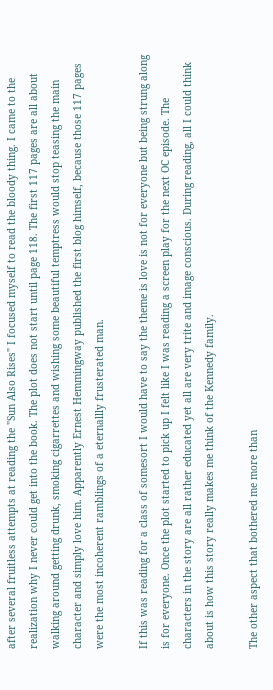after several fruitless attempts at reading the "Sun Also Rises" I focused myself to read the bloody thing. I came to the realization why I never could get into the book. The plot does not start until page 118. The first 117 pages are all about walking around getting drunk, smoking cigarrettes and wishing some beautiful temptress would stop teasing the main character and simply love him. Apparently Ernest Hemmingway published the first blog himself, because those 117 pages were the most incoherent ramblings of a eternallly frusterated man.

If this was reading for a class of somesort I would have to say the theme is love is not for everyone but being strung along is for everyone. Once the plot started to pick up I felt like I was reading a screen play for the next OC episode. The characters in the story are all rather educated yet all are very trite and image conscious. During reading, all I could think about is how this story really makes me think of the Kennedy family.

The other aspect that bothered me more than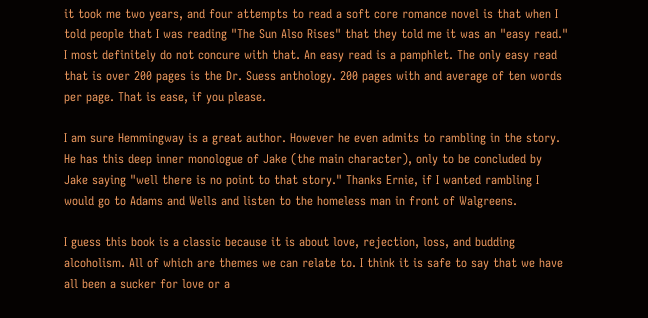it took me two years, and four attempts to read a soft core romance novel is that when I told people that I was reading "The Sun Also Rises" that they told me it was an "easy read." I most definitely do not concure with that. An easy read is a pamphlet. The only easy read that is over 200 pages is the Dr. Suess anthology. 200 pages with and average of ten words per page. That is ease, if you please.

I am sure Hemmingway is a great author. However he even admits to rambling in the story. He has this deep inner monologue of Jake (the main character), only to be concluded by Jake saying "well there is no point to that story." Thanks Ernie, if I wanted rambling I would go to Adams and Wells and listen to the homeless man in front of Walgreens.

I guess this book is a classic because it is about love, rejection, loss, and budding alcoholism. All of which are themes we can relate to. I think it is safe to say that we have all been a sucker for love or a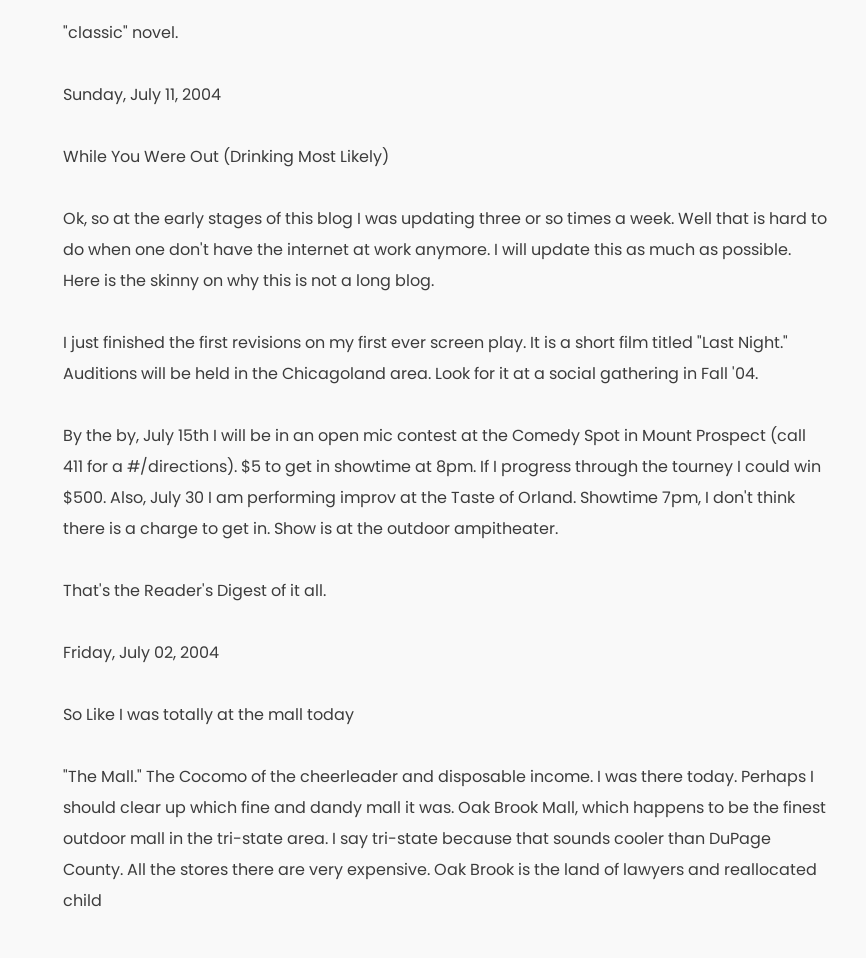"classic" novel.

Sunday, July 11, 2004

While You Were Out (Drinking Most Likely)

Ok, so at the early stages of this blog I was updating three or so times a week. Well that is hard to do when one don't have the internet at work anymore. I will update this as much as possible. Here is the skinny on why this is not a long blog.

I just finished the first revisions on my first ever screen play. It is a short film titled "Last Night." Auditions will be held in the Chicagoland area. Look for it at a social gathering in Fall '04.

By the by, July 15th I will be in an open mic contest at the Comedy Spot in Mount Prospect (call 411 for a #/directions). $5 to get in showtime at 8pm. If I progress through the tourney I could win $500. Also, July 30 I am performing improv at the Taste of Orland. Showtime 7pm, I don't think there is a charge to get in. Show is at the outdoor ampitheater.

That's the Reader's Digest of it all.

Friday, July 02, 2004

So Like I was totally at the mall today

"The Mall." The Cocomo of the cheerleader and disposable income. I was there today. Perhaps I should clear up which fine and dandy mall it was. Oak Brook Mall, which happens to be the finest outdoor mall in the tri-state area. I say tri-state because that sounds cooler than DuPage County. All the stores there are very expensive. Oak Brook is the land of lawyers and reallocated child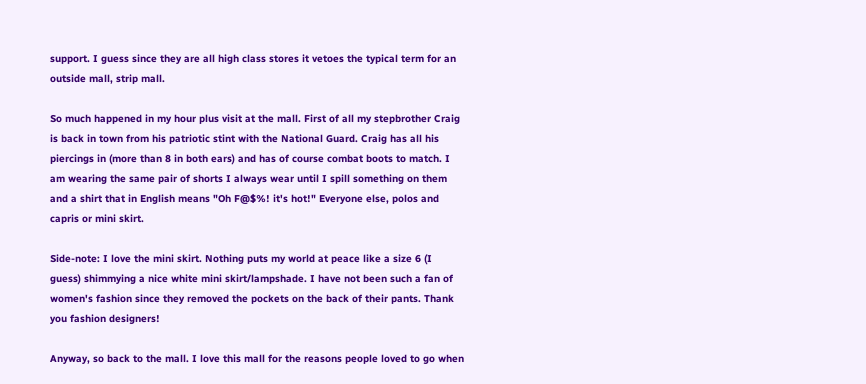support. I guess since they are all high class stores it vetoes the typical term for an outside mall, strip mall.

So much happened in my hour plus visit at the mall. First of all my stepbrother Craig is back in town from his patriotic stint with the National Guard. Craig has all his piercings in (more than 8 in both ears) and has of course combat boots to match. I am wearing the same pair of shorts I always wear until I spill something on them and a shirt that in English means "Oh F@$%! it's hot!" Everyone else, polos and capris or mini skirt.

Side-note: I love the mini skirt. Nothing puts my world at peace like a size 6 (I guess) shimmying a nice white mini skirt/lampshade. I have not been such a fan of women's fashion since they removed the pockets on the back of their pants. Thank you fashion designers!

Anyway, so back to the mall. I love this mall for the reasons people loved to go when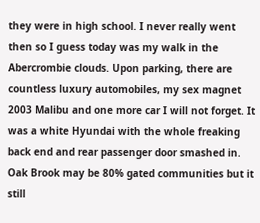they were in high school. I never really went then so I guess today was my walk in the Abercrombie clouds. Upon parking, there are countless luxury automobiles, my sex magnet 2003 Malibu and one more car I will not forget. It was a white Hyundai with the whole freaking back end and rear passenger door smashed in. Oak Brook may be 80% gated communities but it still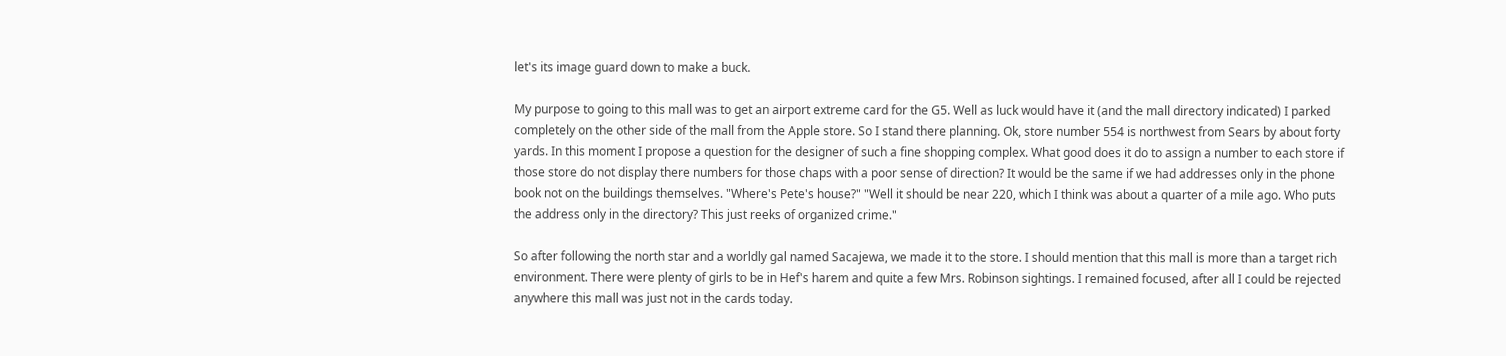let's its image guard down to make a buck.

My purpose to going to this mall was to get an airport extreme card for the G5. Well as luck would have it (and the mall directory indicated) I parked completely on the other side of the mall from the Apple store. So I stand there planning. Ok, store number 554 is northwest from Sears by about forty yards. In this moment I propose a question for the designer of such a fine shopping complex. What good does it do to assign a number to each store if those store do not display there numbers for those chaps with a poor sense of direction? It would be the same if we had addresses only in the phone book not on the buildings themselves. "Where's Pete's house?" "Well it should be near 220, which I think was about a quarter of a mile ago. Who puts the address only in the directory? This just reeks of organized crime."

So after following the north star and a worldly gal named Sacajewa, we made it to the store. I should mention that this mall is more than a target rich environment. There were plenty of girls to be in Hef's harem and quite a few Mrs. Robinson sightings. I remained focused, after all I could be rejected anywhere this mall was just not in the cards today.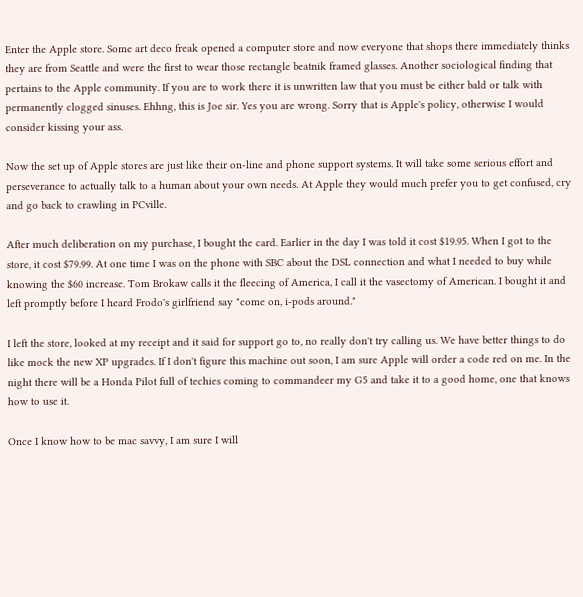Enter the Apple store. Some art deco freak opened a computer store and now everyone that shops there immediately thinks they are from Seattle and were the first to wear those rectangle beatnik framed glasses. Another sociological finding that pertains to the Apple community. If you are to work there it is unwritten law that you must be either bald or talk with permanently clogged sinuses. Ehhng, this is Joe sir. Yes you are wrong. Sorry that is Apple's policy, otherwise I would consider kissing your ass.

Now the set up of Apple stores are just like their on-line and phone support systems. It will take some serious effort and perseverance to actually talk to a human about your own needs. At Apple they would much prefer you to get confused, cry and go back to crawling in PCville.

After much deliberation on my purchase, I bought the card. Earlier in the day I was told it cost $19.95. When I got to the store, it cost $79.99. At one time I was on the phone with SBC about the DSL connection and what I needed to buy while knowing the $60 increase. Tom Brokaw calls it the fleecing of America, I call it the vasectomy of American. I bought it and left promptly before I heard Frodo's girlfriend say "come on, i-pods around."

I left the store, looked at my receipt and it said for support go to, no really don't try calling us. We have better things to do like mock the new XP upgrades. If I don't figure this machine out soon, I am sure Apple will order a code red on me. In the night there will be a Honda Pilot full of techies coming to commandeer my G5 and take it to a good home, one that knows how to use it.

Once I know how to be mac savvy, I am sure I will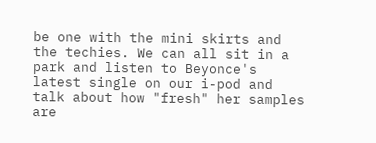be one with the mini skirts and the techies. We can all sit in a park and listen to Beyonce's latest single on our i-pod and talk about how "fresh" her samples are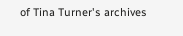of Tina Turner's archives